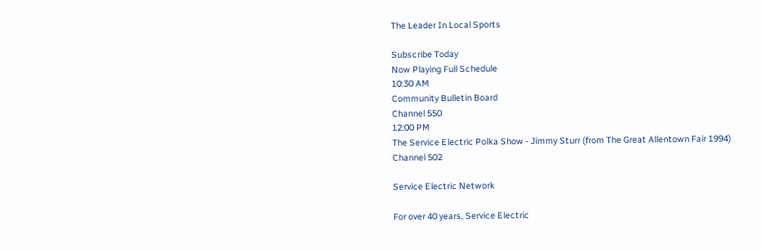The Leader In Local Sports

Subscribe Today
Now Playing Full Schedule
10:30 AM
Community Bulletin Board
Channel 550
12:00 PM
The Service Electric Polka Show - Jimmy Sturr (from The Great Allentown Fair 1994)
Channel 502

Service Electric Network

For over 40 years, Service Electric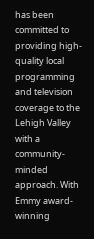has been committed to providing high-quality local programming and television coverage to the Lehigh Valley with a community-minded approach. With Emmy award-winning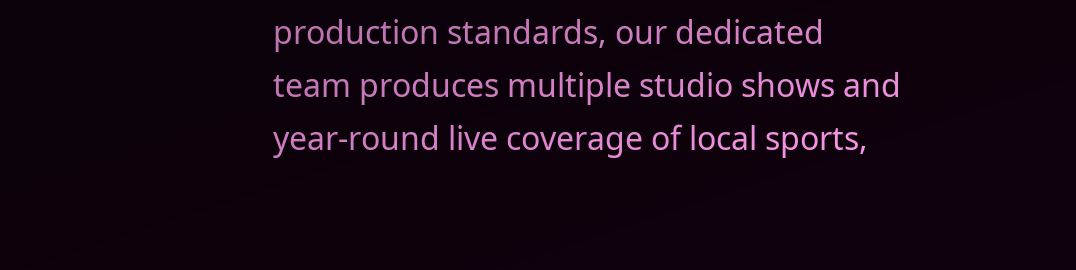production standards, our dedicated team produces multiple studio shows and year-round live coverage of local sports,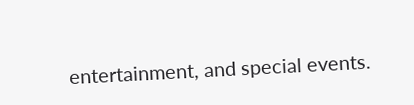entertainment, and special events.